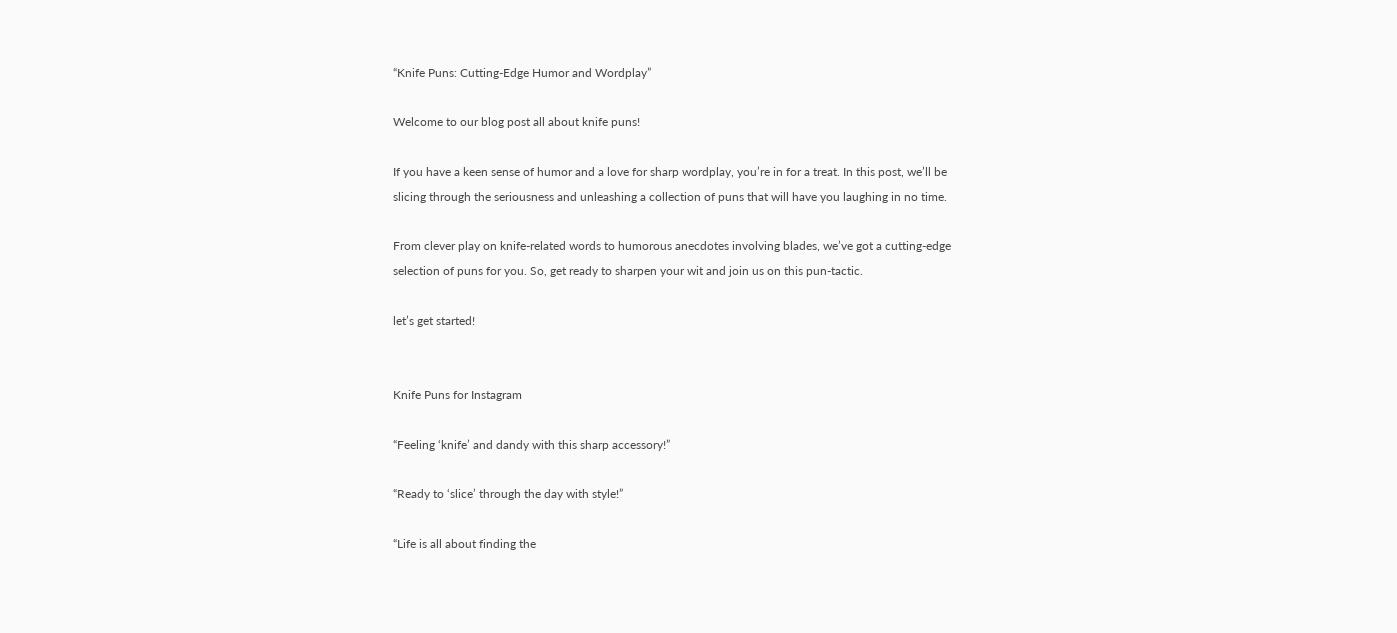“Knife Puns: Cutting-Edge Humor and Wordplay”

Welcome to our blog post all about knife puns!

If you have a keen sense of humor and a love for sharp wordplay, you’re in for a treat. In this post, we’ll be slicing through the seriousness and unleashing a collection of puns that will have you laughing in no time.

From clever play on knife-related words to humorous anecdotes involving blades, we’ve got a cutting-edge selection of puns for you. So, get ready to sharpen your wit and join us on this pun-tactic.

let’s get started!


Knife Puns for Instagram

“Feeling ‘knife’ and dandy with this sharp accessory!”

“Ready to ‘slice’ through the day with style!”

“Life is all about finding the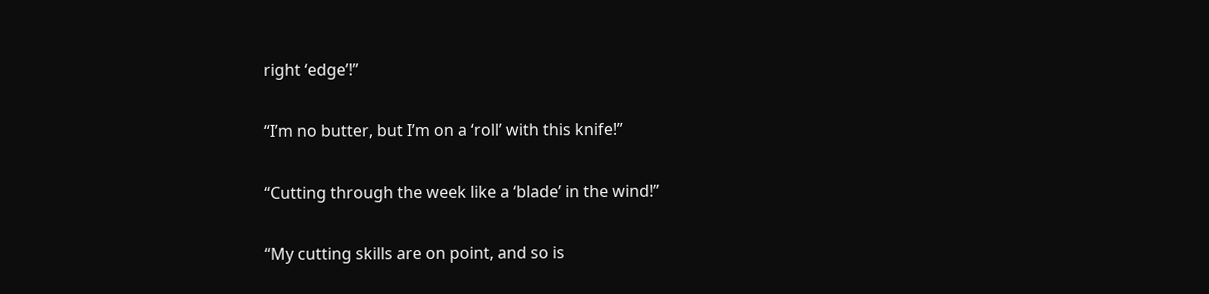right ‘edge’!”

“I’m no butter, but I’m on a ‘roll’ with this knife!”

“Cutting through the week like a ‘blade’ in the wind!”

“My cutting skills are on point, and so is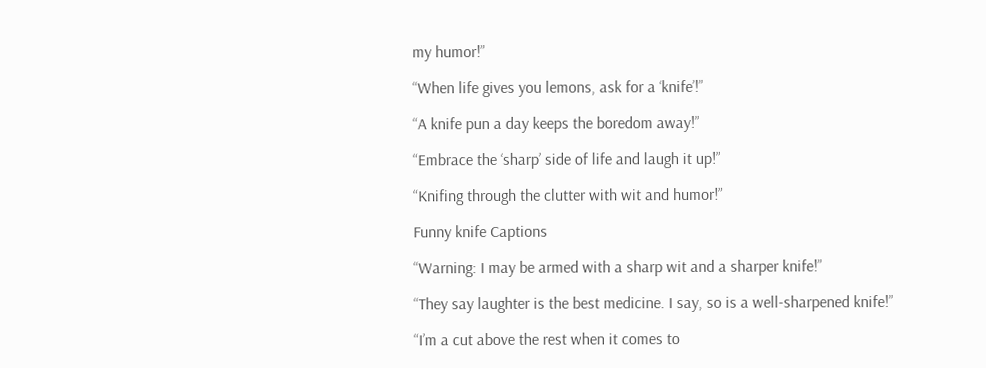my humor!”

“When life gives you lemons, ask for a ‘knife’!”

“A knife pun a day keeps the boredom away!”

“Embrace the ‘sharp’ side of life and laugh it up!”

“Knifing through the clutter with wit and humor!”

Funny knife Captions

“Warning: I may be armed with a sharp wit and a sharper knife!”

“They say laughter is the best medicine. I say, so is a well-sharpened knife!”

“I’m a cut above the rest when it comes to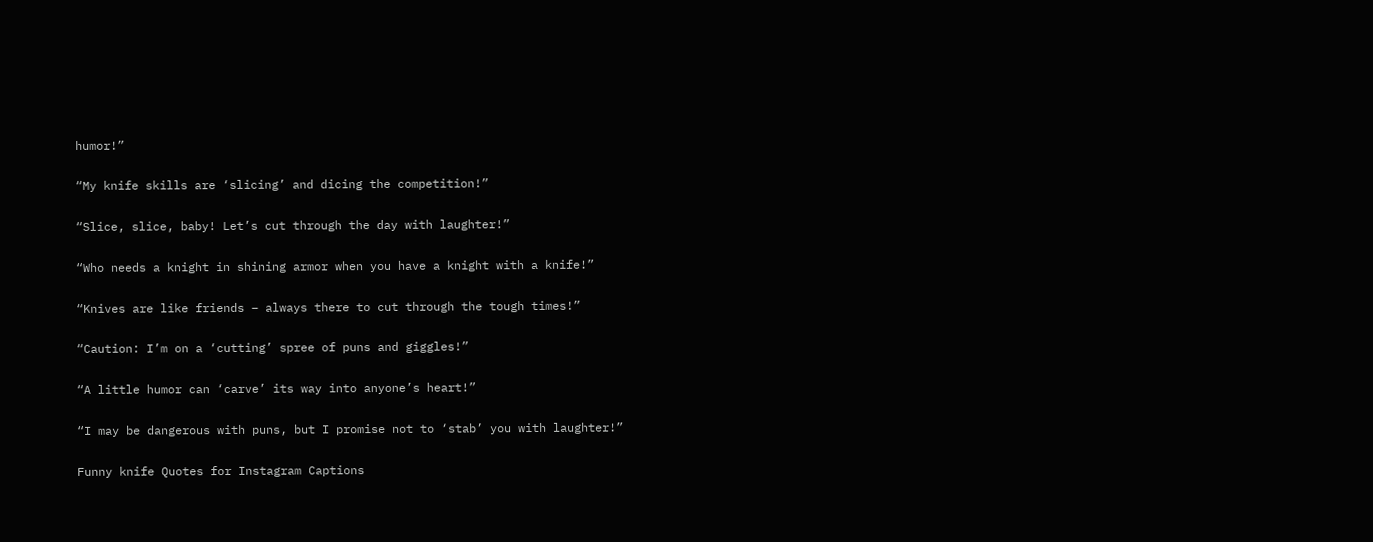humor!”

“My knife skills are ‘slicing’ and dicing the competition!”

“Slice, slice, baby! Let’s cut through the day with laughter!”

“Who needs a knight in shining armor when you have a knight with a knife!”

“Knives are like friends – always there to cut through the tough times!”

“Caution: I’m on a ‘cutting’ spree of puns and giggles!”

“A little humor can ‘carve’ its way into anyone’s heart!”

“I may be dangerous with puns, but I promise not to ‘stab’ you with laughter!”

Funny knife Quotes for Instagram Captions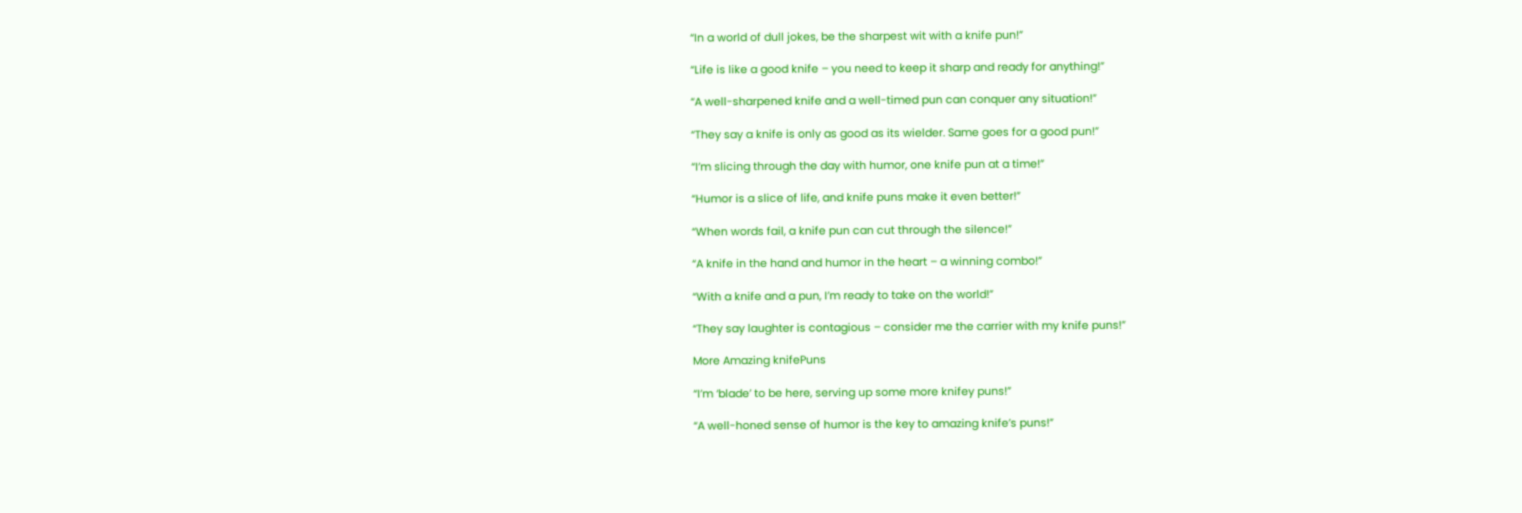“In a world of dull jokes, be the sharpest wit with a knife pun!”

“Life is like a good knife – you need to keep it sharp and ready for anything!”

“A well-sharpened knife and a well-timed pun can conquer any situation!”

“They say a knife is only as good as its wielder. Same goes for a good pun!”

“I’m slicing through the day with humor, one knife pun at a time!”

“Humor is a slice of life, and knife puns make it even better!”

“When words fail, a knife pun can cut through the silence!”

“A knife in the hand and humor in the heart – a winning combo!”

“With a knife and a pun, I’m ready to take on the world!”

“They say laughter is contagious – consider me the carrier with my knife puns!”

More Amazing knifePuns

“I’m ‘blade’ to be here, serving up some more knifey puns!”

“A well-honed sense of humor is the key to amazing knife’s puns!”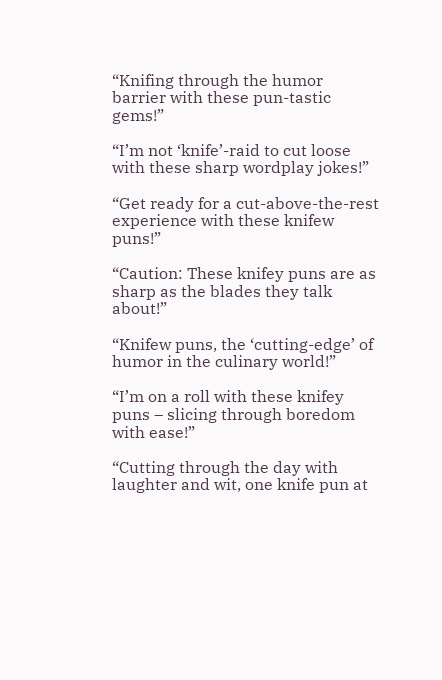“Knifing through the humor barrier with these pun-tastic gems!”

“I’m not ‘knife’-raid to cut loose with these sharp wordplay jokes!”

“Get ready for a cut-above-the-rest experience with these knifew puns!”

“Caution: These knifey puns are as sharp as the blades they talk about!”

“Knifew puns, the ‘cutting-edge’ of humor in the culinary world!”

“I’m on a roll with these knifey puns – slicing through boredom with ease!”

“Cutting through the day with laughter and wit, one knife pun at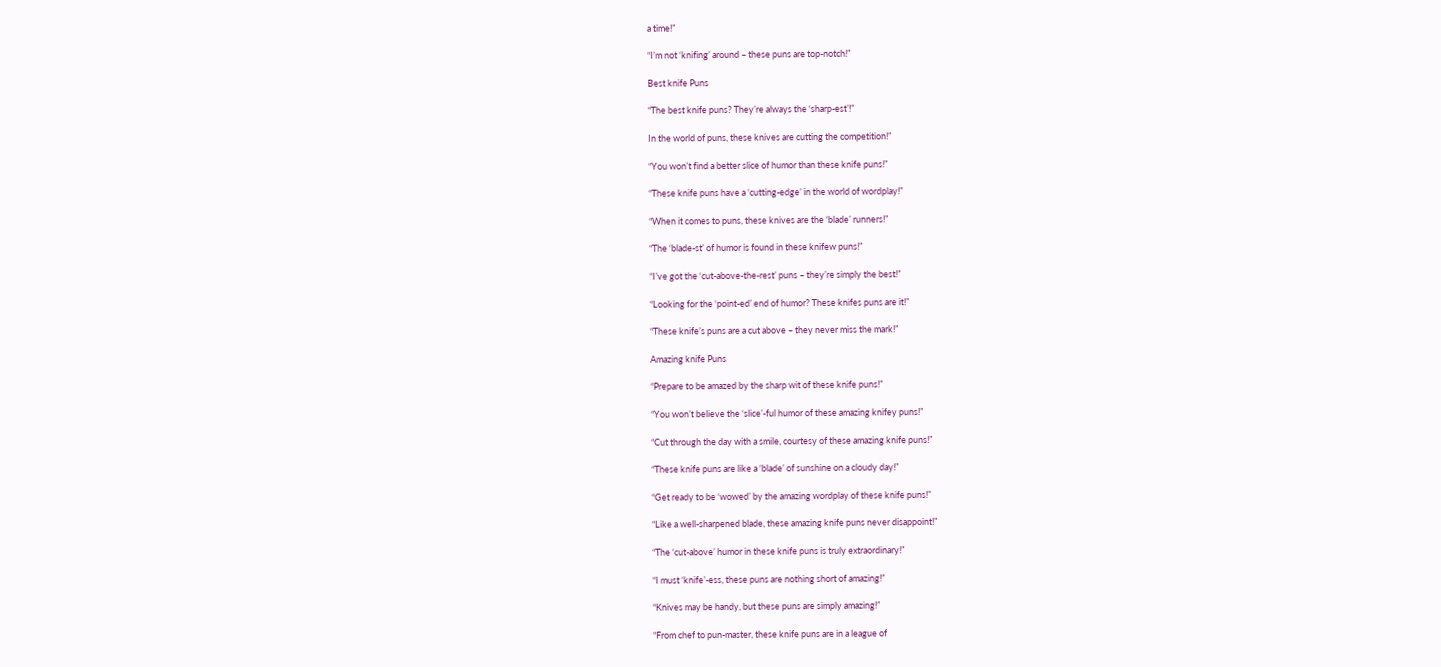a time!”

“I’m not ‘knifing’ around – these puns are top-notch!”

Best knife Puns

“The best knife puns? They’re always the ‘sharp-est’!”

In the world of puns, these knives are cutting the competition!”

“You won’t find a better slice of humor than these knife puns!”

“These knife puns have a ‘cutting-edge’ in the world of wordplay!”

“When it comes to puns, these knives are the ‘blade’ runners!”

“The ‘blade-st’ of humor is found in these knifew puns!”

“I’ve got the ‘cut-above-the-rest’ puns – they’re simply the best!”

“Looking for the ‘point-ed’ end of humor? These knifes puns are it!”

“These knife’s puns are a cut above – they never miss the mark!”

Amazing knife Puns

“Prepare to be amazed by the sharp wit of these knife puns!”

“You won’t believe the ‘slice’-ful humor of these amazing knifey puns!”

“Cut through the day with a smile, courtesy of these amazing knife puns!”

“These knife puns are like a ‘blade’ of sunshine on a cloudy day!”

“Get ready to be ‘wowed’ by the amazing wordplay of these knife puns!”

“Like a well-sharpened blade, these amazing knife puns never disappoint!”

“The ‘cut-above’ humor in these knife puns is truly extraordinary!”

“I must ‘knife’-ess, these puns are nothing short of amazing!”

“Knives may be handy, but these puns are simply amazing!”

“From chef to pun-master, these knife puns are in a league of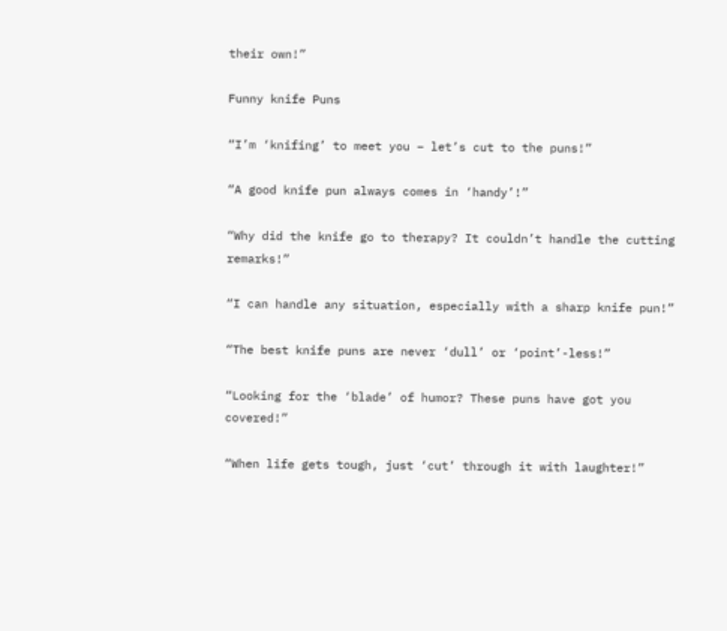their own!”

Funny knife Puns

“I’m ‘knifing’ to meet you – let’s cut to the puns!”

“A good knife pun always comes in ‘handy’!”

“Why did the knife go to therapy? It couldn’t handle the cutting remarks!”

“I can handle any situation, especially with a sharp knife pun!”

“The best knife puns are never ‘dull’ or ‘point’-less!”

“Looking for the ‘blade’ of humor? These puns have got you covered!”

“When life gets tough, just ‘cut’ through it with laughter!”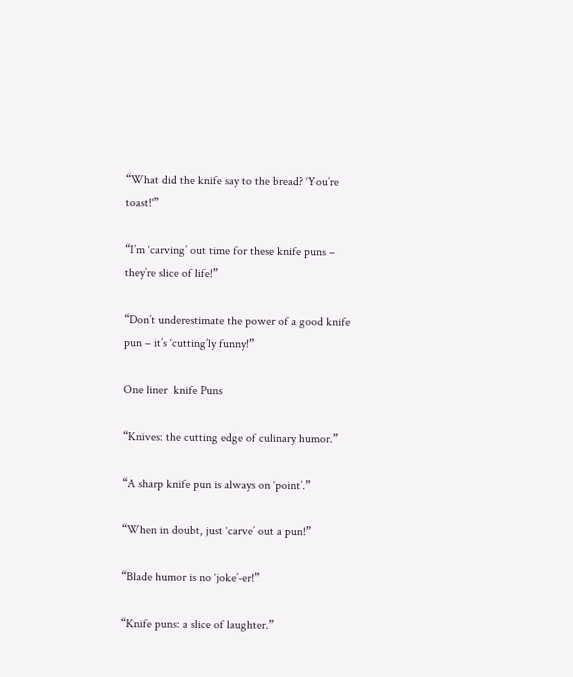“What did the knife say to the bread? ‘You’re toast!'”

“I’m ‘carving’ out time for these knife puns – they’re slice of life!”

“Don’t underestimate the power of a good knife pun – it’s ‘cutting’ly funny!”

One liner  knife Puns

“Knives: the cutting edge of culinary humor.”

“A sharp knife pun is always on ‘point’.”

“When in doubt, just ‘carve’ out a pun!”

“Blade humor is no ‘joke’-er!”

“Knife puns: a slice of laughter.”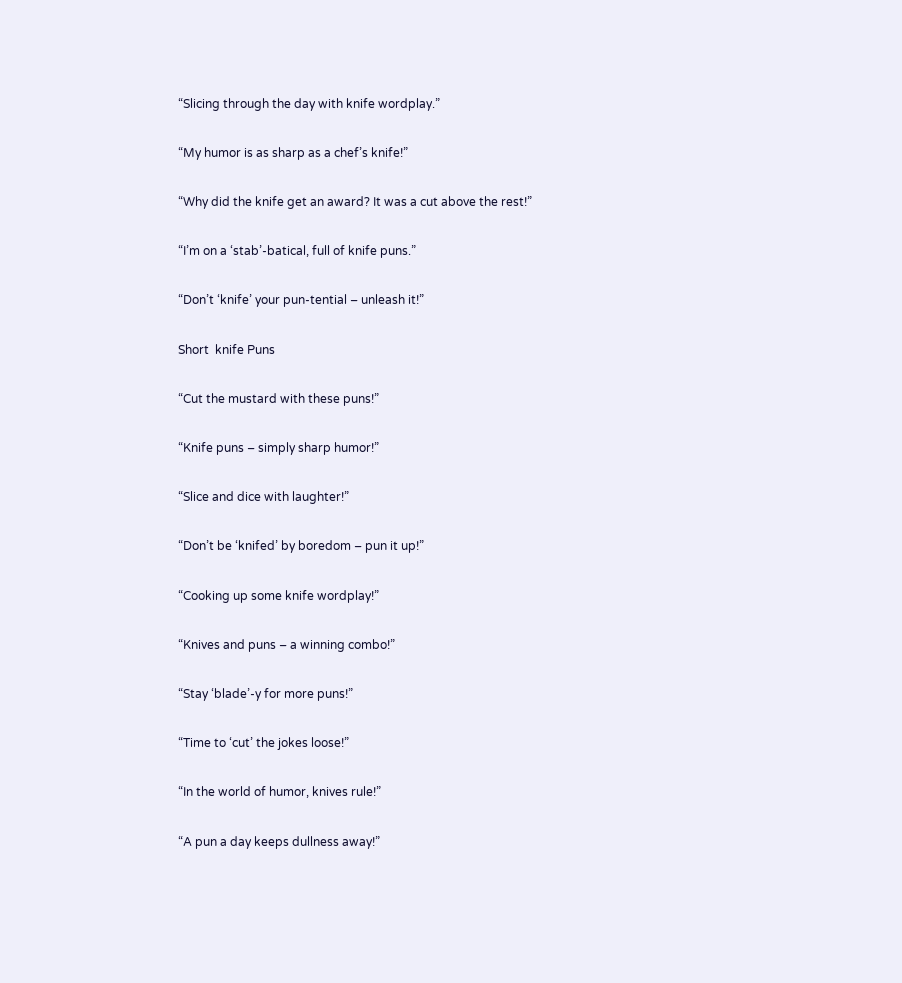“Slicing through the day with knife wordplay.”

“My humor is as sharp as a chef’s knife!”

“Why did the knife get an award? It was a cut above the rest!”

“I’m on a ‘stab’-batical, full of knife puns.”

“Don’t ‘knife’ your pun-tential – unleash it!”

Short  knife Puns

“Cut the mustard with these puns!”

“Knife puns – simply sharp humor!”

“Slice and dice with laughter!”

“Don’t be ‘knifed’ by boredom – pun it up!”

“Cooking up some knife wordplay!”

“Knives and puns – a winning combo!”

“Stay ‘blade’-y for more puns!”

“Time to ‘cut’ the jokes loose!”

“In the world of humor, knives rule!”

“A pun a day keeps dullness away!”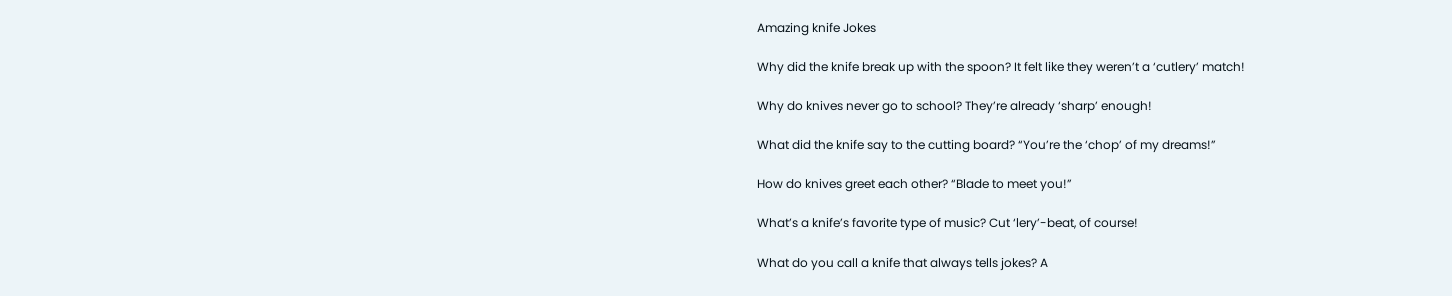Amazing knife Jokes

Why did the knife break up with the spoon? It felt like they weren’t a ‘cutlery’ match!

Why do knives never go to school? They’re already ‘sharp’ enough!

What did the knife say to the cutting board? “You’re the ‘chop’ of my dreams!”

How do knives greet each other? “Blade to meet you!”

What’s a knife’s favorite type of music? Cut ‘lery’-beat, of course!

What do you call a knife that always tells jokes? A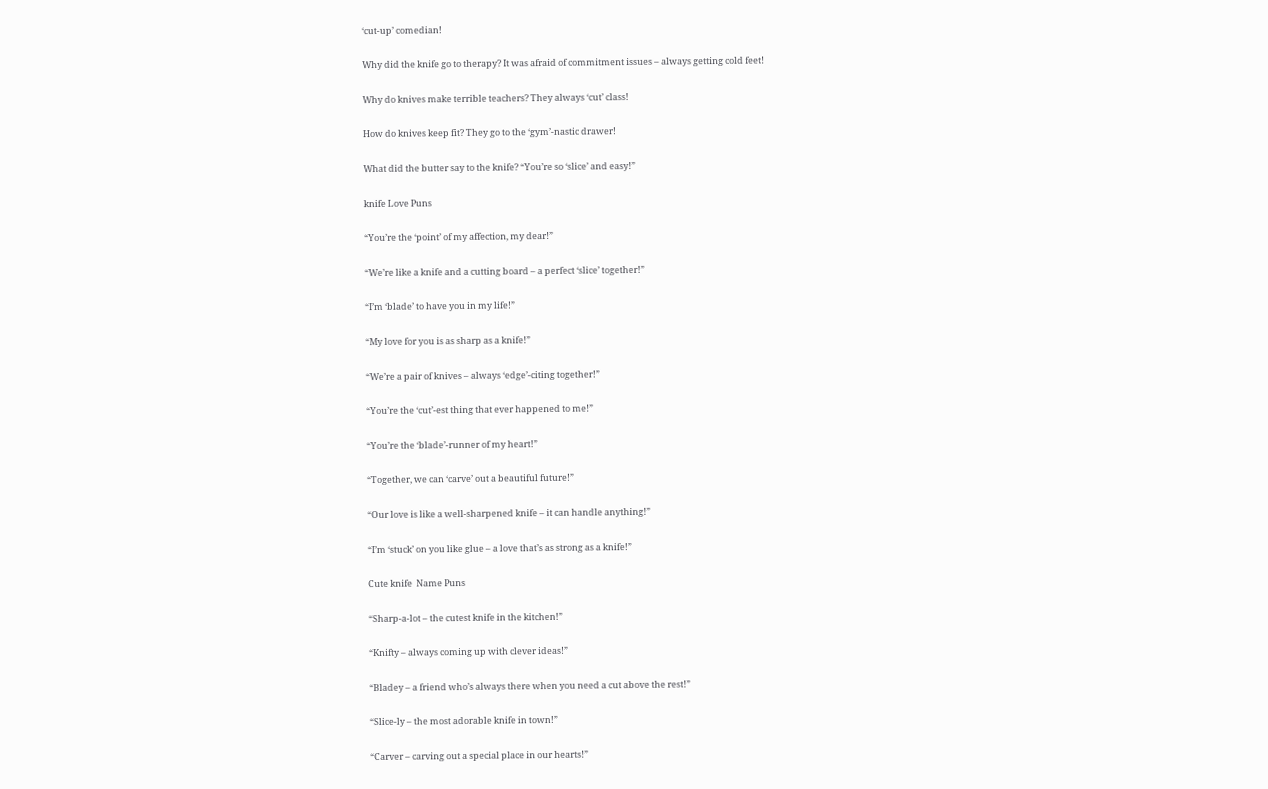‘cut-up’ comedian!

Why did the knife go to therapy? It was afraid of commitment issues – always getting cold feet!

Why do knives make terrible teachers? They always ‘cut’ class!

How do knives keep fit? They go to the ‘gym’-nastic drawer!

What did the butter say to the knife? “You’re so ‘slice’ and easy!”

knife Love Puns

“You’re the ‘point’ of my affection, my dear!”

“We’re like a knife and a cutting board – a perfect ‘slice’ together!”

“I’m ‘blade’ to have you in my life!”

“My love for you is as sharp as a knife!”

“We’re a pair of knives – always ‘edge’-citing together!”

“You’re the ‘cut’-est thing that ever happened to me!”

“You’re the ‘blade’-runner of my heart!”

“Together, we can ‘carve’ out a beautiful future!”

“Our love is like a well-sharpened knife – it can handle anything!”

“I’m ‘stuck’ on you like glue – a love that’s as strong as a knife!”

Cute knife  Name Puns

“Sharp-a-lot – the cutest knife in the kitchen!”

“Knifty – always coming up with clever ideas!”

“Bladey – a friend who’s always there when you need a cut above the rest!”

“Slice-ly – the most adorable knife in town!”

“Carver – carving out a special place in our hearts!”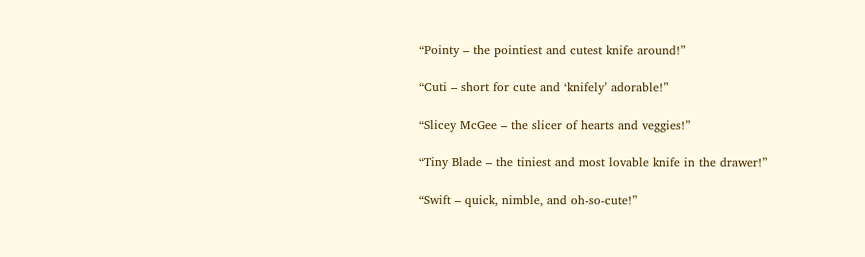“Pointy – the pointiest and cutest knife around!”

“Cuti – short for cute and ‘knifely’ adorable!”

“Slicey McGee – the slicer of hearts and veggies!”

“Tiny Blade – the tiniest and most lovable knife in the drawer!”

“Swift – quick, nimble, and oh-so-cute!”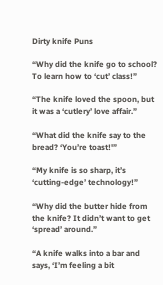Dirty knife Puns

“Why did the knife go to school? To learn how to ‘cut’ class!”

“The knife loved the spoon, but it was a ‘cutlery’ love affair.”

“What did the knife say to the bread? ‘You’re toast!'”

“My knife is so sharp, it’s ‘cutting-edge’ technology!”

“Why did the butter hide from the knife? It didn’t want to get ‘spread’ around.”

“A knife walks into a bar and says, ‘I’m feeling a bit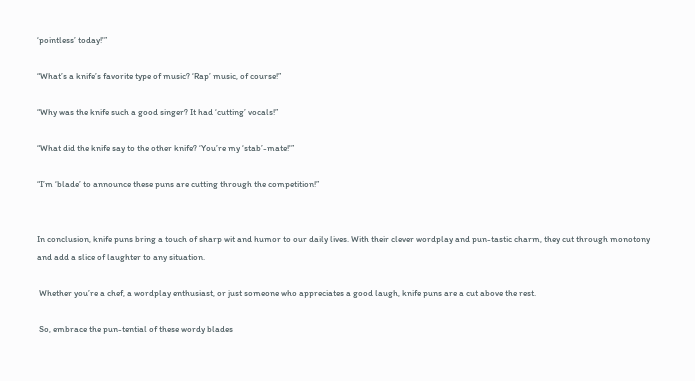‘pointless’ today!'”

“What’s a knife’s favorite type of music? ‘Rap’ music, of course!”

“Why was the knife such a good singer? It had ‘cutting’ vocals!”

“What did the knife say to the other knife? ‘You’re my ‘stab’-mate!'”

“I’m ‘blade’ to announce these puns are cutting through the competition!”


In conclusion, knife puns bring a touch of sharp wit and humor to our daily lives. With their clever wordplay and pun-tastic charm, they cut through monotony and add a slice of laughter to any situation.

 Whether you’re a chef, a wordplay enthusiast, or just someone who appreciates a good laugh, knife puns are a cut above the rest.

 So, embrace the pun-tential of these wordy blades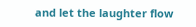and let the laughter flow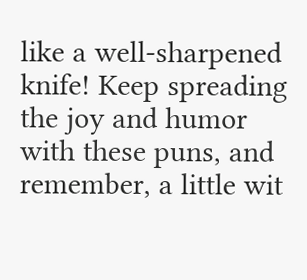like a well-sharpened knife! Keep spreading the joy and humor with these puns, and remember, a little wit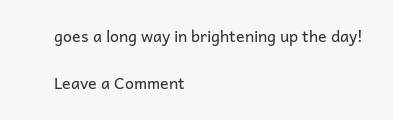goes a long way in brightening up the day!

Leave a Comment